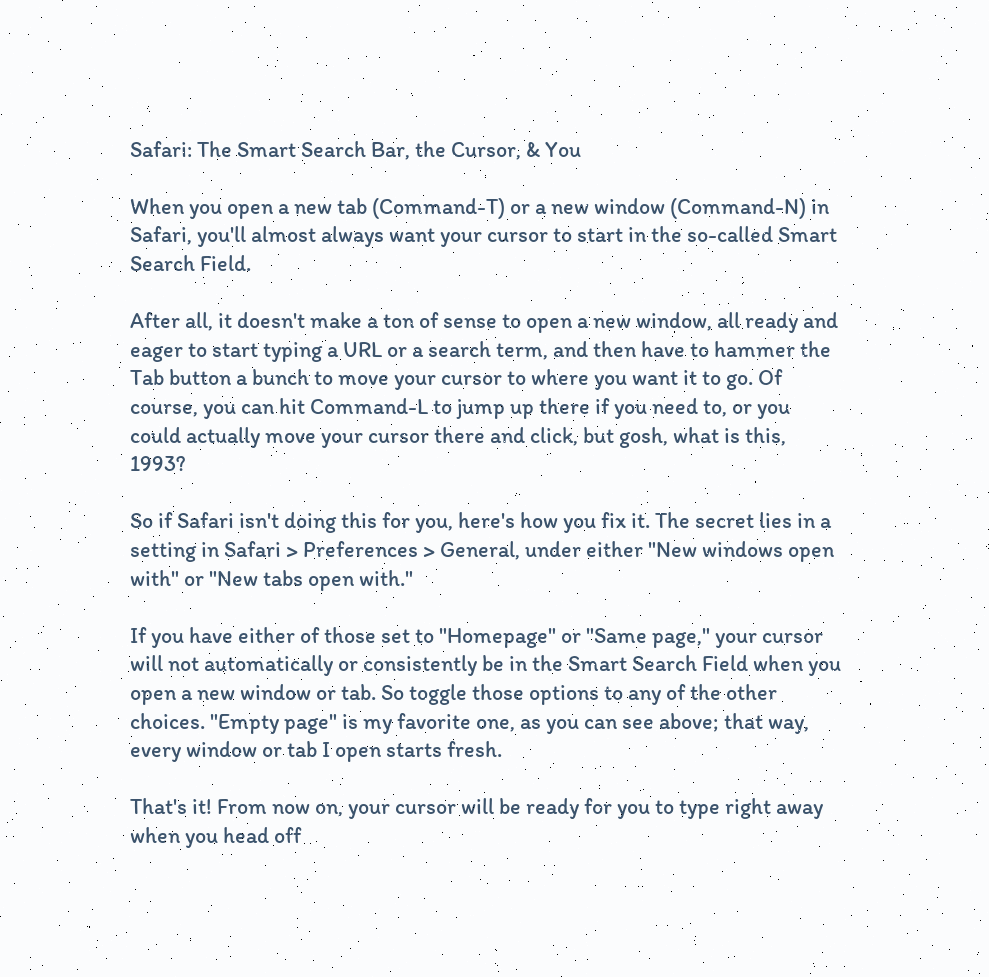Safari: The Smart Search Bar, the Cursor, & You

When you open a new tab (Command-T) or a new window (Command-N) in Safari, you'll almost always want your cursor to start in the so-called Smart Search Field.

After all, it doesn't make a ton of sense to open a new window, all ready and eager to start typing a URL or a search term, and then have to hammer the Tab button a bunch to move your cursor to where you want it to go. Of course, you can hit Command-L to jump up there if you need to, or you could actually move your cursor there and click, but gosh, what is this, 1993?

So if Safari isn't doing this for you, here's how you fix it. The secret lies in a setting in Safari > Preferences > General, under either "New windows open with" or "New tabs open with."

If you have either of those set to "Homepage" or "Same page," your cursor will not automatically or consistently be in the Smart Search Field when you open a new window or tab. So toggle those options to any of the other choices. "Empty page" is my favorite one, as you can see above; that way, every window or tab I open starts fresh.

That's it! From now on, your cursor will be ready for you to type right away when you head off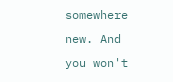somewhere new. And you won't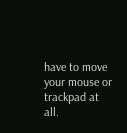have to move your mouse or trackpad at all.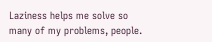Laziness helps me solve so many of my problems, people.